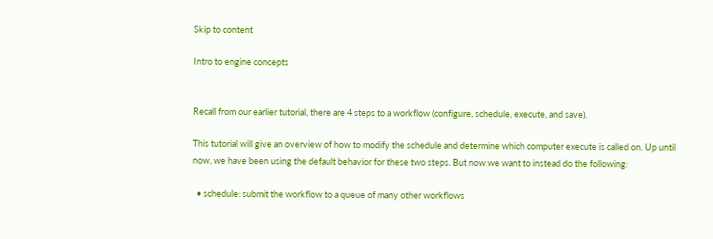Skip to content

Intro to engine concepts


Recall from our earlier tutorial, there are 4 steps to a workflow (configure, schedule, execute, and save).

This tutorial will give an overview of how to modify the schedule and determine which computer execute is called on. Up until now, we have been using the default behavior for these two steps. But now we want to instead do the following:

  • schedule: submit the workflow to a queue of many other workflows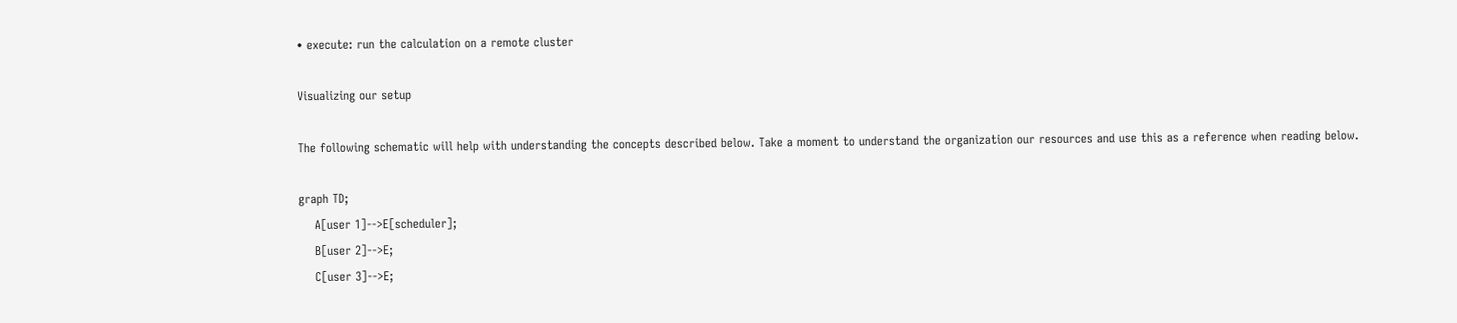• execute: run the calculation on a remote cluster

Visualizing our setup

The following schematic will help with understanding the concepts described below. Take a moment to understand the organization our resources and use this as a reference when reading below.

graph TD;
    A[user 1]-->E[scheduler];
    B[user 2]-->E;
    C[user 3]-->E;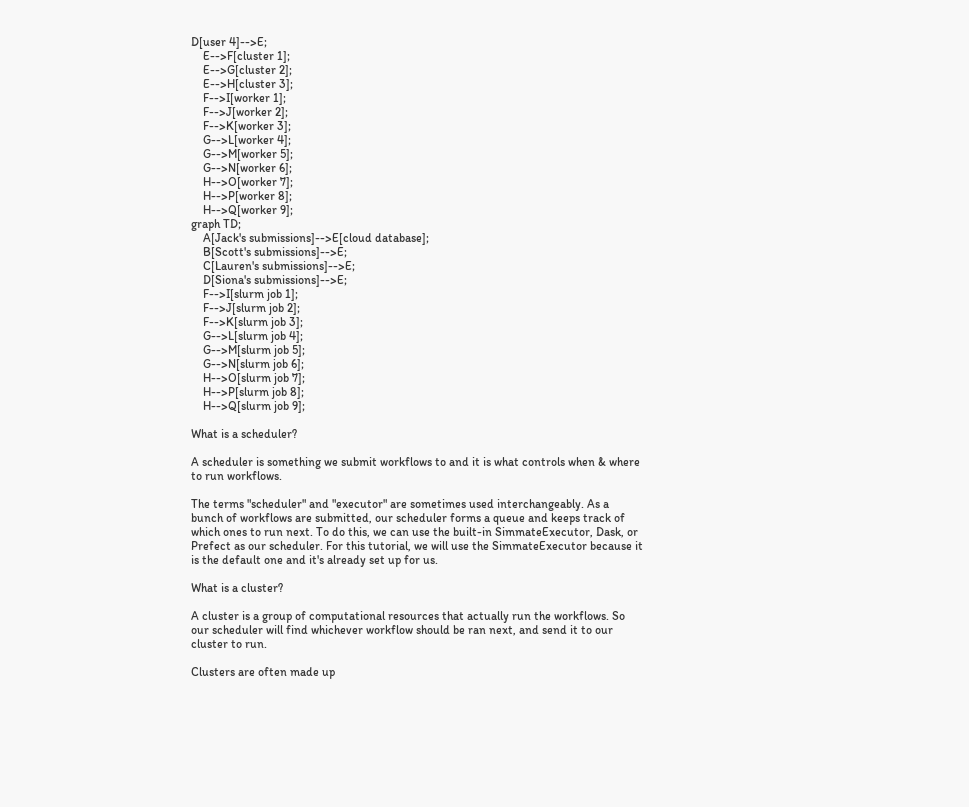D[user 4]-->E;
    E-->F[cluster 1];
    E-->G[cluster 2];
    E-->H[cluster 3];
    F-->I[worker 1];
    F-->J[worker 2];
    F-->K[worker 3];
    G-->L[worker 4];
    G-->M[worker 5];
    G-->N[worker 6];
    H-->O[worker 7];
    H-->P[worker 8];
    H-->Q[worker 9];
graph TD;
    A[Jack's submissions]-->E[cloud database];
    B[Scott's submissions]-->E;
    C[Lauren's submissions]-->E;
    D[Siona's submissions]-->E;
    F-->I[slurm job 1];
    F-->J[slurm job 2];
    F-->K[slurm job 3];
    G-->L[slurm job 4];
    G-->M[slurm job 5];
    G-->N[slurm job 6];
    H-->O[slurm job 7];
    H-->P[slurm job 8];
    H-->Q[slurm job 9];

What is a scheduler?

A scheduler is something we submit workflows to and it is what controls when & where to run workflows.

The terms "scheduler" and "executor" are sometimes used interchangeably. As a bunch of workflows are submitted, our scheduler forms a queue and keeps track of which ones to run next. To do this, we can use the built-in SimmateExecutor, Dask, or Prefect as our scheduler. For this tutorial, we will use the SimmateExecutor because it is the default one and it's already set up for us.

What is a cluster?

A cluster is a group of computational resources that actually run the workflows. So our scheduler will find whichever workflow should be ran next, and send it to our cluster to run.

Clusters are often made up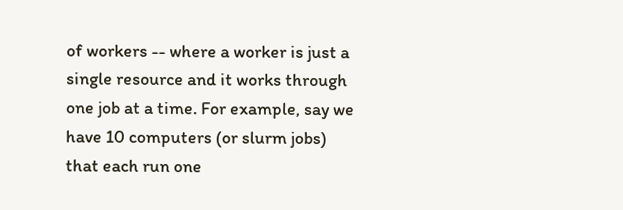of workers -- where a worker is just a single resource and it works through one job at a time. For example, say we have 10 computers (or slurm jobs) that each run one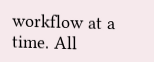workflow at a time. All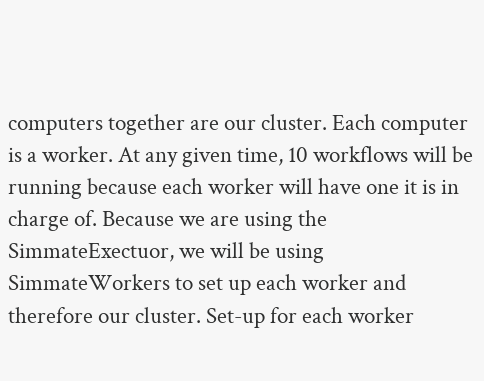computers together are our cluster. Each computer is a worker. At any given time, 10 workflows will be running because each worker will have one it is in charge of. Because we are using the SimmateExectuor, we will be using SimmateWorkers to set up each worker and therefore our cluster. Set-up for each worker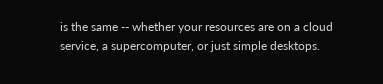is the same -- whether your resources are on a cloud service, a supercomputer, or just simple desktops.